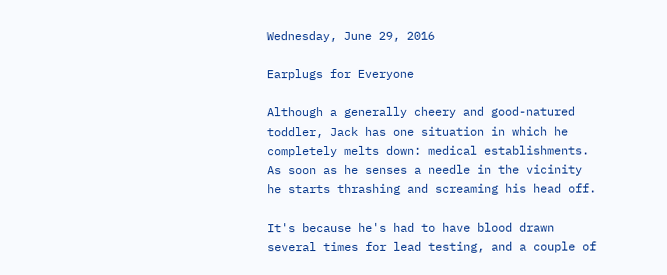Wednesday, June 29, 2016

Earplugs for Everyone

Although a generally cheery and good-natured toddler, Jack has one situation in which he completely melts down: medical establishments. As soon as he senses a needle in the vicinity he starts thrashing and screaming his head off.

It's because he's had to have blood drawn several times for lead testing, and a couple of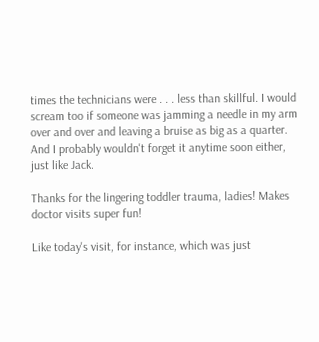times the technicians were . . . less than skillful. I would scream too if someone was jamming a needle in my arm over and over and leaving a bruise as big as a quarter. And I probably wouldn't forget it anytime soon either, just like Jack.

Thanks for the lingering toddler trauma, ladies! Makes doctor visits super fun!

Like today's visit, for instance, which was just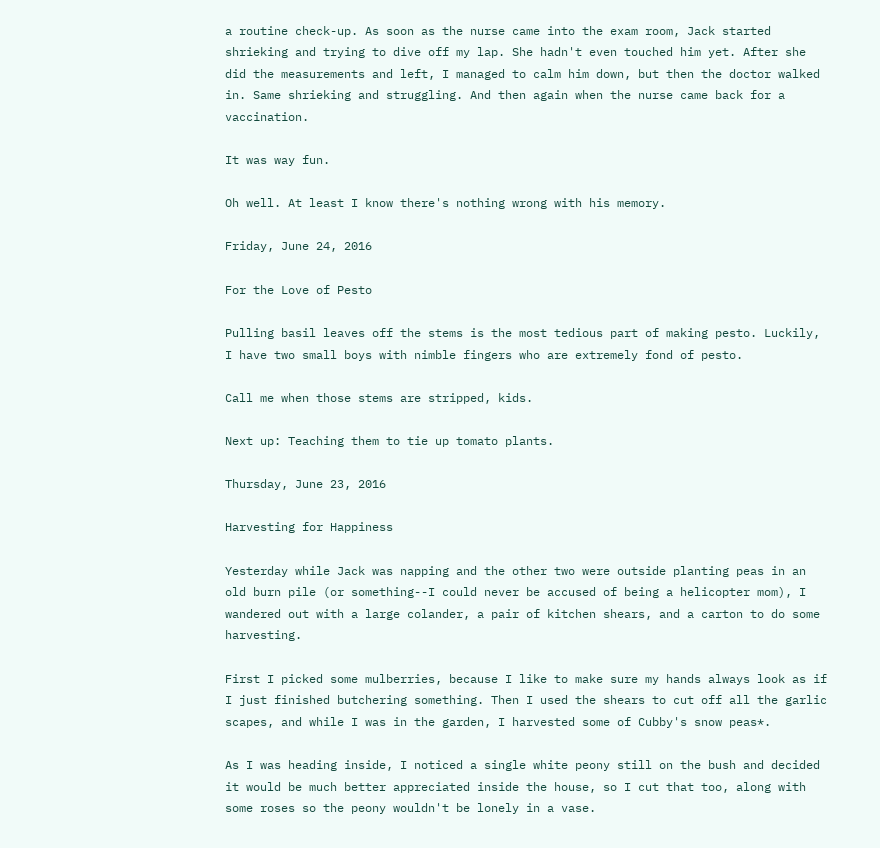a routine check-up. As soon as the nurse came into the exam room, Jack started shrieking and trying to dive off my lap. She hadn't even touched him yet. After she did the measurements and left, I managed to calm him down, but then the doctor walked in. Same shrieking and struggling. And then again when the nurse came back for a vaccination.

It was way fun.

Oh well. At least I know there's nothing wrong with his memory.

Friday, June 24, 2016

For the Love of Pesto

Pulling basil leaves off the stems is the most tedious part of making pesto. Luckily, I have two small boys with nimble fingers who are extremely fond of pesto.

Call me when those stems are stripped, kids.

Next up: Teaching them to tie up tomato plants.

Thursday, June 23, 2016

Harvesting for Happiness

Yesterday while Jack was napping and the other two were outside planting peas in an old burn pile (or something--I could never be accused of being a helicopter mom), I wandered out with a large colander, a pair of kitchen shears, and a carton to do some harvesting.

First I picked some mulberries, because I like to make sure my hands always look as if I just finished butchering something. Then I used the shears to cut off all the garlic scapes, and while I was in the garden, I harvested some of Cubby's snow peas*.

As I was heading inside, I noticed a single white peony still on the bush and decided it would be much better appreciated inside the house, so I cut that too, along with some roses so the peony wouldn't be lonely in a vase.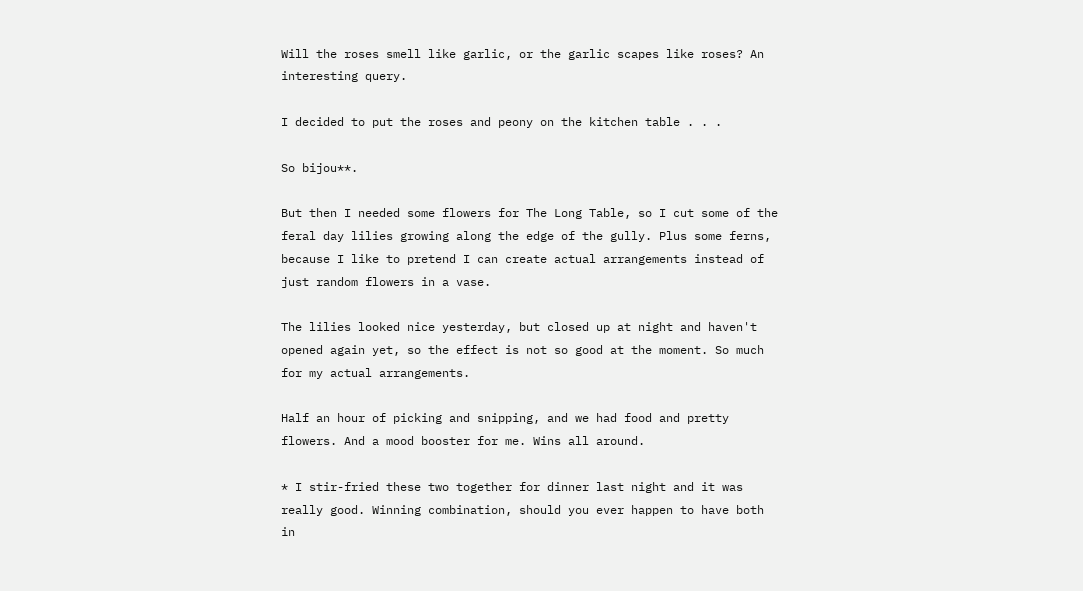Will the roses smell like garlic, or the garlic scapes like roses? An interesting query.

I decided to put the roses and peony on the kitchen table . . .

So bijou**.

But then I needed some flowers for The Long Table, so I cut some of the feral day lilies growing along the edge of the gully. Plus some ferns, because I like to pretend I can create actual arrangements instead of just random flowers in a vase.

The lilies looked nice yesterday, but closed up at night and haven't opened again yet, so the effect is not so good at the moment. So much for my actual arrangements.

Half an hour of picking and snipping, and we had food and pretty flowers. And a mood booster for me. Wins all around.

* I stir-fried these two together for dinner last night and it was really good. Winning combination, should you ever happen to have both in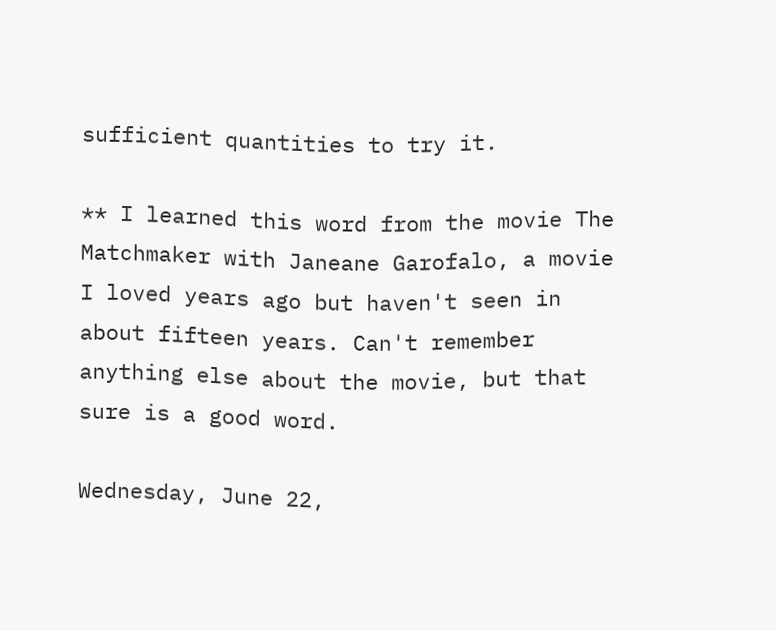sufficient quantities to try it.

** I learned this word from the movie The Matchmaker with Janeane Garofalo, a movie I loved years ago but haven't seen in about fifteen years. Can't remember anything else about the movie, but that sure is a good word.

Wednesday, June 22,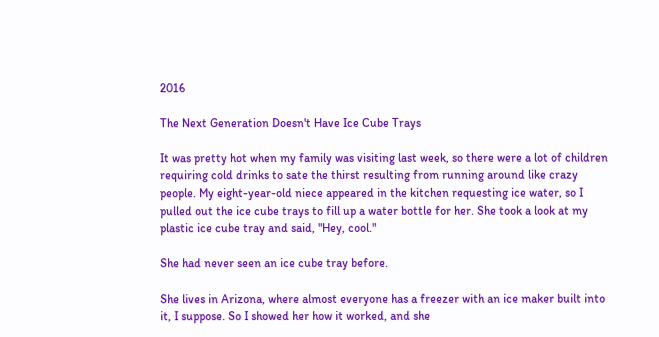2016

The Next Generation Doesn't Have Ice Cube Trays

It was pretty hot when my family was visiting last week, so there were a lot of children requiring cold drinks to sate the thirst resulting from running around like crazy people. My eight-year-old niece appeared in the kitchen requesting ice water, so I pulled out the ice cube trays to fill up a water bottle for her. She took a look at my plastic ice cube tray and said, "Hey, cool."

She had never seen an ice cube tray before.

She lives in Arizona, where almost everyone has a freezer with an ice maker built into it, I suppose. So I showed her how it worked, and she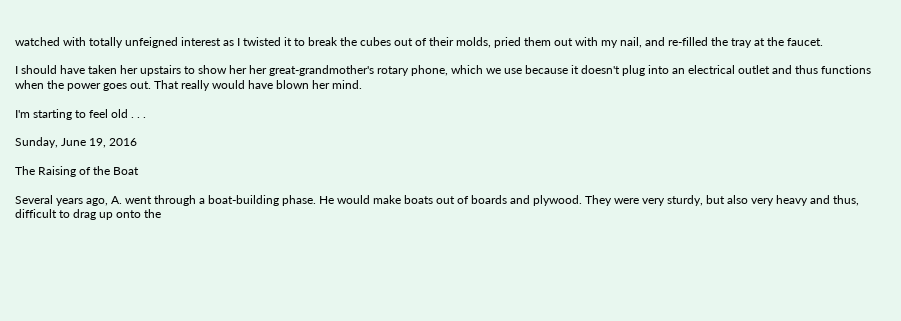watched with totally unfeigned interest as I twisted it to break the cubes out of their molds, pried them out with my nail, and re-filled the tray at the faucet.

I should have taken her upstairs to show her her great-grandmother's rotary phone, which we use because it doesn't plug into an electrical outlet and thus functions when the power goes out. That really would have blown her mind.

I'm starting to feel old . . .

Sunday, June 19, 2016

The Raising of the Boat

Several years ago, A. went through a boat-building phase. He would make boats out of boards and plywood. They were very sturdy, but also very heavy and thus, difficult to drag up onto the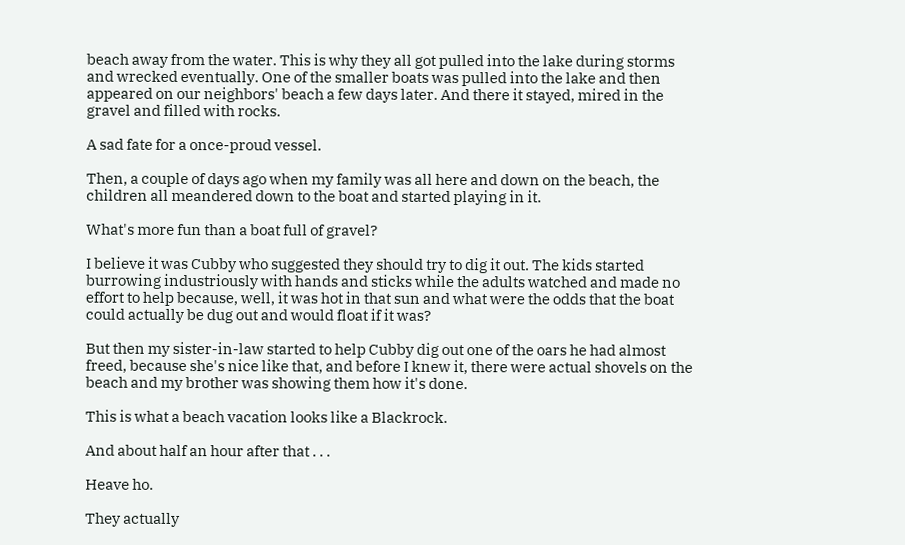beach away from the water. This is why they all got pulled into the lake during storms and wrecked eventually. One of the smaller boats was pulled into the lake and then appeared on our neighbors' beach a few days later. And there it stayed, mired in the gravel and filled with rocks.

A sad fate for a once-proud vessel.

Then, a couple of days ago when my family was all here and down on the beach, the children all meandered down to the boat and started playing in it.

What's more fun than a boat full of gravel?

I believe it was Cubby who suggested they should try to dig it out. The kids started burrowing industriously with hands and sticks while the adults watched and made no effort to help because, well, it was hot in that sun and what were the odds that the boat could actually be dug out and would float if it was?

But then my sister-in-law started to help Cubby dig out one of the oars he had almost freed, because she's nice like that, and before I knew it, there were actual shovels on the beach and my brother was showing them how it's done.

This is what a beach vacation looks like a Blackrock.

And about half an hour after that . . .

Heave ho.

They actually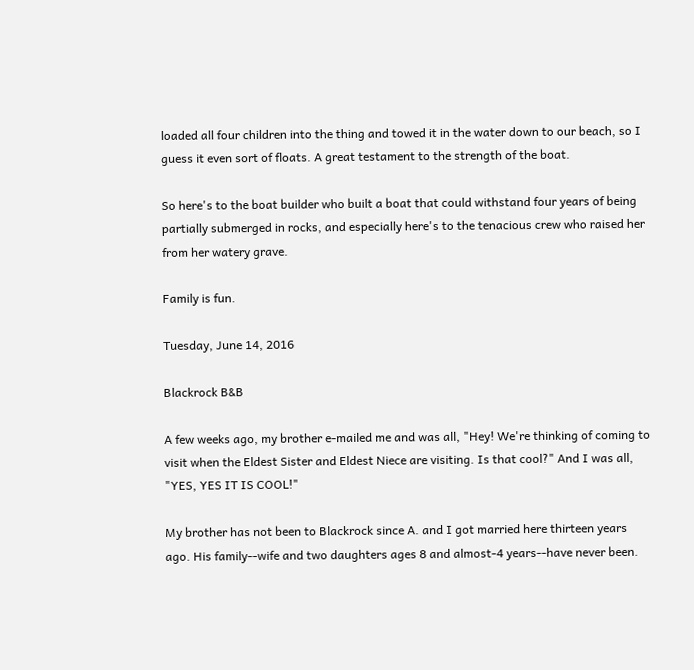loaded all four children into the thing and towed it in the water down to our beach, so I guess it even sort of floats. A great testament to the strength of the boat.

So here's to the boat builder who built a boat that could withstand four years of being partially submerged in rocks, and especially here's to the tenacious crew who raised her from her watery grave.

Family is fun.

Tuesday, June 14, 2016

Blackrock B&B

A few weeks ago, my brother e-mailed me and was all, "Hey! We're thinking of coming to visit when the Eldest Sister and Eldest Niece are visiting. Is that cool?" And I was all, "YES, YES IT IS COOL!"

My brother has not been to Blackrock since A. and I got married here thirteen years ago. His family--wife and two daughters ages 8 and almost-4 years--have never been.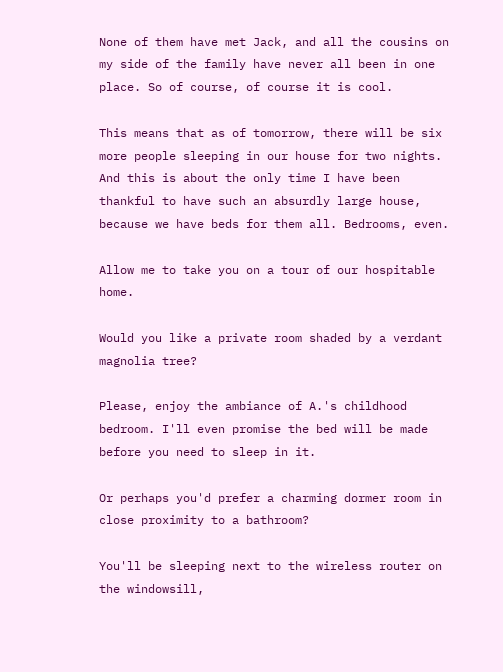None of them have met Jack, and all the cousins on my side of the family have never all been in one place. So of course, of course it is cool.

This means that as of tomorrow, there will be six more people sleeping in our house for two nights. And this is about the only time I have been thankful to have such an absurdly large house, because we have beds for them all. Bedrooms, even.

Allow me to take you on a tour of our hospitable home.

Would you like a private room shaded by a verdant magnolia tree?

Please, enjoy the ambiance of A.'s childhood bedroom. I'll even promise the bed will be made before you need to sleep in it.

Or perhaps you'd prefer a charming dormer room in close proximity to a bathroom?

You'll be sleeping next to the wireless router on the windowsill,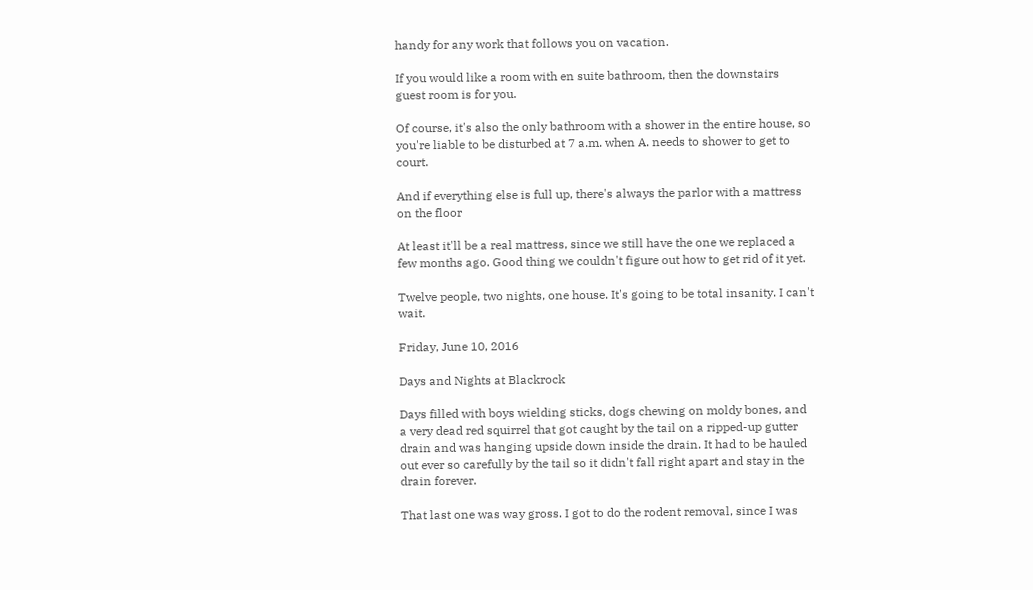handy for any work that follows you on vacation.

If you would like a room with en suite bathroom, then the downstairs guest room is for you.

Of course, it's also the only bathroom with a shower in the entire house, so you're liable to be disturbed at 7 a.m. when A. needs to shower to get to court.

And if everything else is full up, there's always the parlor with a mattress on the floor

At least it'll be a real mattress, since we still have the one we replaced a few months ago. Good thing we couldn't figure out how to get rid of it yet.

Twelve people, two nights, one house. It's going to be total insanity. I can't wait.

Friday, June 10, 2016

Days and Nights at Blackrock

Days filled with boys wielding sticks, dogs chewing on moldy bones, and a very dead red squirrel that got caught by the tail on a ripped-up gutter drain and was hanging upside down inside the drain. It had to be hauled out ever so carefully by the tail so it didn't fall right apart and stay in the drain forever.

That last one was way gross. I got to do the rodent removal, since I was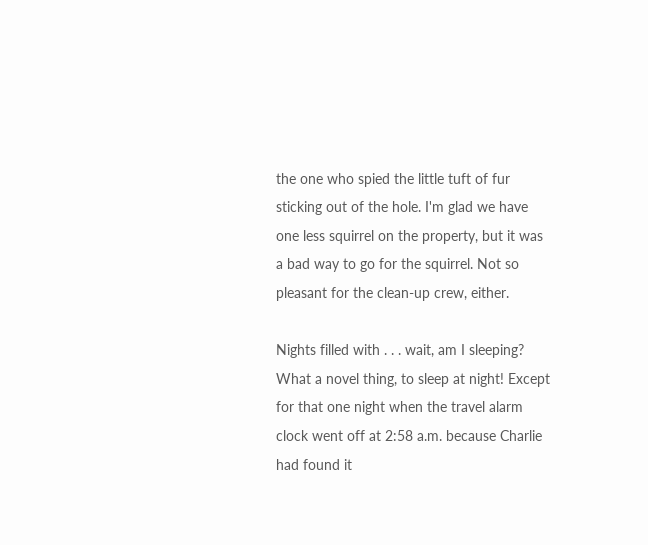the one who spied the little tuft of fur sticking out of the hole. I'm glad we have one less squirrel on the property, but it was a bad way to go for the squirrel. Not so pleasant for the clean-up crew, either.

Nights filled with . . . wait, am I sleeping? What a novel thing, to sleep at night! Except for that one night when the travel alarm clock went off at 2:58 a.m. because Charlie had found it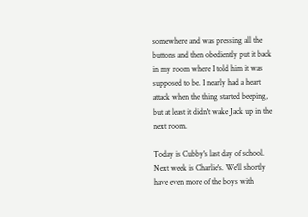somewhere and was pressing all the buttons and then obediently put it back in my room where I told him it was supposed to be. I nearly had a heart attack when the thing started beeping, but at least it didn't wake Jack up in the next room.

Today is Cubby's last day of school. Next week is Charlie's. We'll shortly have even more of the boys with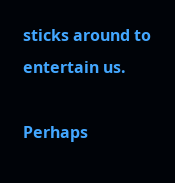sticks around to entertain us.

Perhaps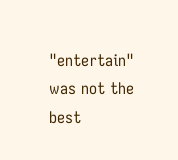"entertain" was not the best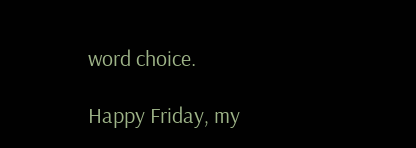word choice.

Happy Friday, my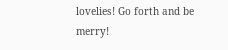lovelies! Go forth and be merry!